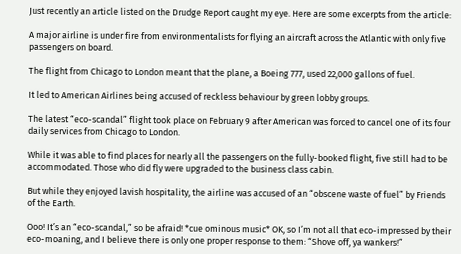Just recently an article listed on the Drudge Report caught my eye. Here are some excerpts from the article:

A major airline is under fire from environmentalists for flying an aircraft across the Atlantic with only five passengers on board.

The flight from Chicago to London meant that the plane, a Boeing 777, used 22,000 gallons of fuel.

It led to American Airlines being accused of reckless behaviour by green lobby groups.

The latest “eco-scandal” flight took place on February 9 after American was forced to cancel one of its four daily services from Chicago to London.

While it was able to find places for nearly all the passengers on the fully-booked flight, five still had to be accommodated. Those who did fly were upgraded to the business class cabin.

But while they enjoyed lavish hospitality, the airline was accused of an “obscene waste of fuel” by Friends of the Earth.

Ooo! It’s an “eco-scandal,” so be afraid! *cue ominous music* OK, so I’m not all that eco-impressed by their eco-moaning, and I believe there is only one proper response to them: “Shove off, ya wankers!”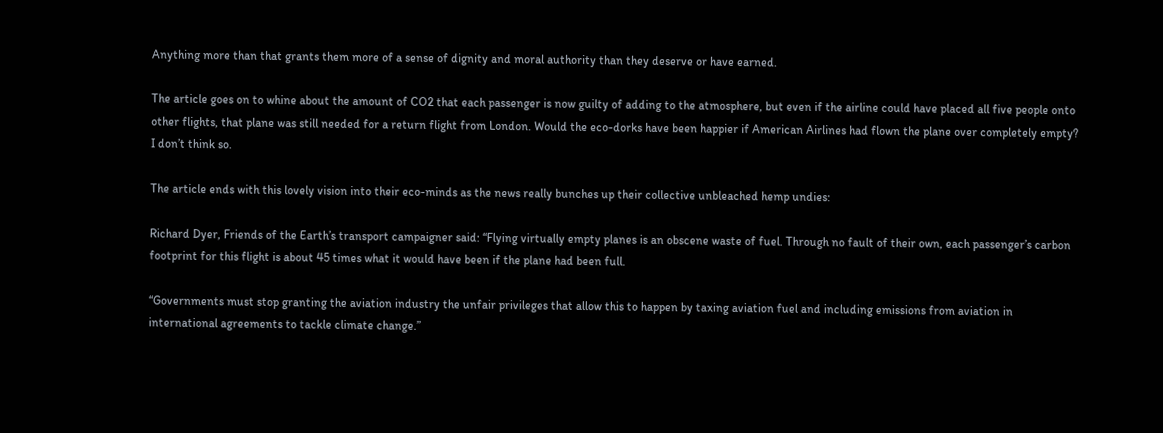Anything more than that grants them more of a sense of dignity and moral authority than they deserve or have earned.

The article goes on to whine about the amount of CO2 that each passenger is now guilty of adding to the atmosphere, but even if the airline could have placed all five people onto other flights, that plane was still needed for a return flight from London. Would the eco-dorks have been happier if American Airlines had flown the plane over completely empty? I don’t think so.

The article ends with this lovely vision into their eco-minds as the news really bunches up their collective unbleached hemp undies:

Richard Dyer, Friends of the Earth’s transport campaigner said: “Flying virtually empty planes is an obscene waste of fuel. Through no fault of their own, each passenger’s carbon footprint for this flight is about 45 times what it would have been if the plane had been full.

“Governments must stop granting the aviation industry the unfair privileges that allow this to happen by taxing aviation fuel and including emissions from aviation in international agreements to tackle climate change.”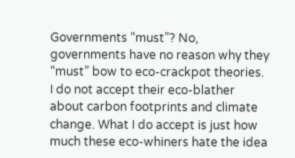Governments “must”? No, governments have no reason why they “must” bow to eco-crackpot theories. I do not accept their eco-blather about carbon footprints and climate change. What I do accept is just how much these eco-whiners hate the idea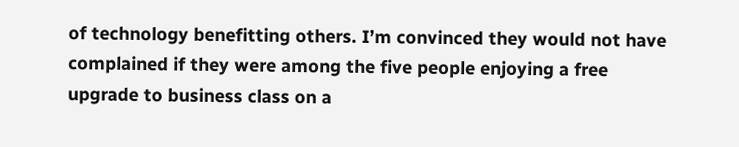of technology benefitting others. I’m convinced they would not have complained if they were among the five people enjoying a free upgrade to business class on a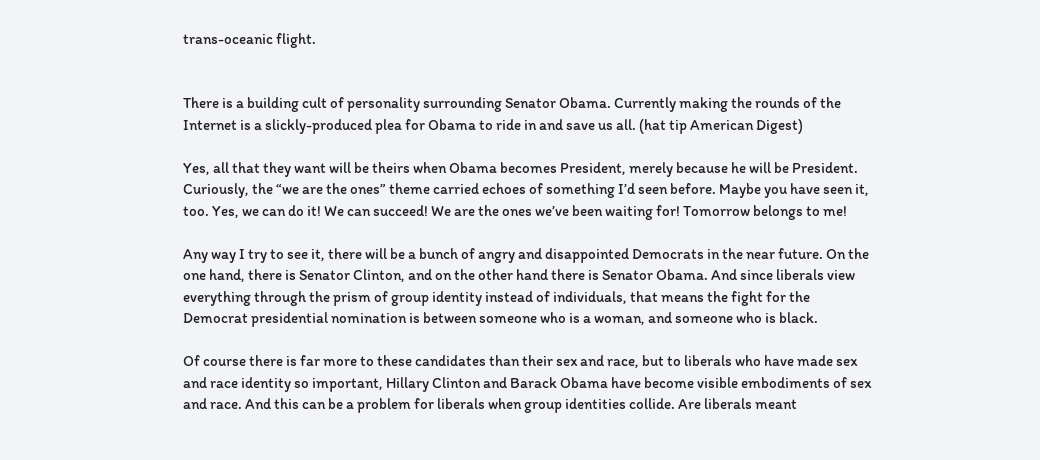trans-oceanic flight.


There is a building cult of personality surrounding Senator Obama. Currently making the rounds of the Internet is a slickly-produced plea for Obama to ride in and save us all. (hat tip American Digest)

Yes, all that they want will be theirs when Obama becomes President, merely because he will be President. Curiously, the “we are the ones” theme carried echoes of something I’d seen before. Maybe you have seen it, too. Yes, we can do it! We can succeed! We are the ones we’ve been waiting for! Tomorrow belongs to me!

Any way I try to see it, there will be a bunch of angry and disappointed Democrats in the near future. On the one hand, there is Senator Clinton, and on the other hand there is Senator Obama. And since liberals view everything through the prism of group identity instead of individuals, that means the fight for the Democrat presidential nomination is between someone who is a woman, and someone who is black.

Of course there is far more to these candidates than their sex and race, but to liberals who have made sex and race identity so important, Hillary Clinton and Barack Obama have become visible embodiments of sex and race. And this can be a problem for liberals when group identities collide. Are liberals meant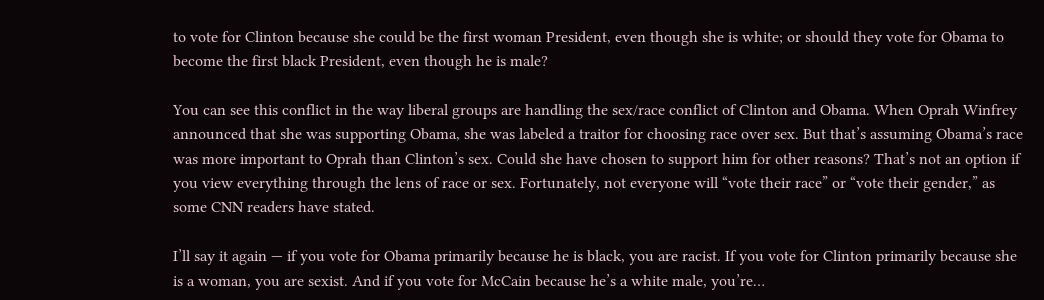to vote for Clinton because she could be the first woman President, even though she is white; or should they vote for Obama to become the first black President, even though he is male?

You can see this conflict in the way liberal groups are handling the sex/race conflict of Clinton and Obama. When Oprah Winfrey announced that she was supporting Obama, she was labeled a traitor for choosing race over sex. But that’s assuming Obama’s race was more important to Oprah than Clinton’s sex. Could she have chosen to support him for other reasons? That’s not an option if you view everything through the lens of race or sex. Fortunately, not everyone will “vote their race” or “vote their gender,” as some CNN readers have stated.

I’ll say it again — if you vote for Obama primarily because he is black, you are racist. If you vote for Clinton primarily because she is a woman, you are sexist. And if you vote for McCain because he’s a white male, you’re…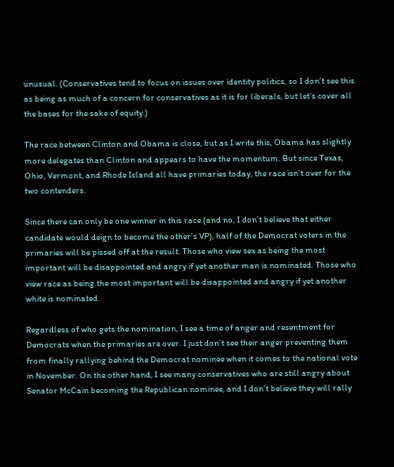unusual. (Conservatives tend to focus on issues over identity politics, so I don’t see this as being as much of a concern for conservatives as it is for liberals, but let’s cover all the bases for the sake of equity.)

The race between Clinton and Obama is close, but as I write this, Obama has slightly more delegates than Clinton and appears to have the momentum. But since Texas, Ohio, Vermont, and Rhode Island all have primaries today, the race isn’t over for the two contenders.

Since there can only be one winner in this race (and no, I don’t believe that either candidate would deign to become the other’s VP), half of the Democrat voters in the primaries will be pissed off at the result. Those who view sex as being the most important will be disappointed and angry if yet another man is nominated. Those who view race as being the most important will be disappointed and angry if yet another white is nominated.

Regardless of who gets the nomination, I see a time of anger and resentment for Democrats when the primaries are over. I just don’t see their anger preventing them from finally rallying behind the Democrat nominee when it comes to the national vote in November. On the other hand, I see many conservatives who are still angry about Senator McCain becoming the Republican nominee, and I don’t believe they will rally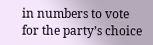in numbers to vote for the party’s choice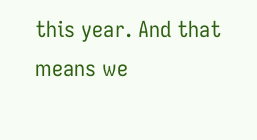this year. And that means we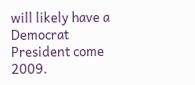will likely have a Democrat President come 2009.